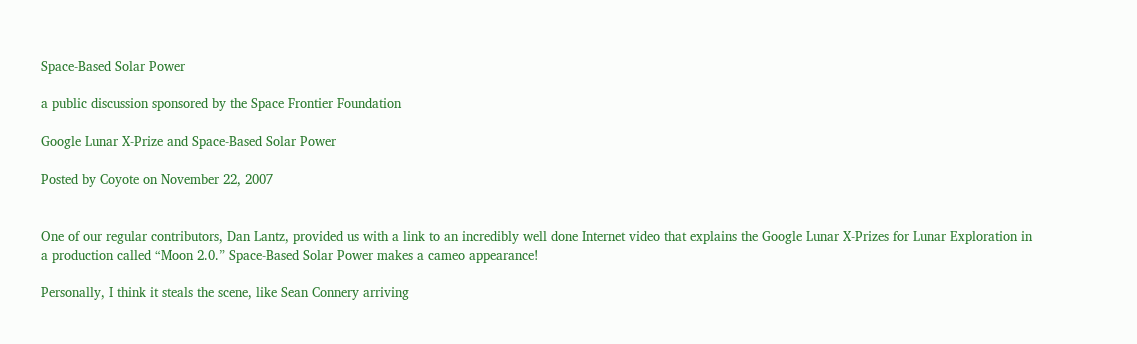Space-Based Solar Power

a public discussion sponsored by the Space Frontier Foundation

Google Lunar X-Prize and Space-Based Solar Power

Posted by Coyote on November 22, 2007


One of our regular contributors, Dan Lantz, provided us with a link to an incredibly well done Internet video that explains the Google Lunar X-Prizes for Lunar Exploration in a production called “Moon 2.0.” Space-Based Solar Power makes a cameo appearance!

Personally, I think it steals the scene, like Sean Connery arriving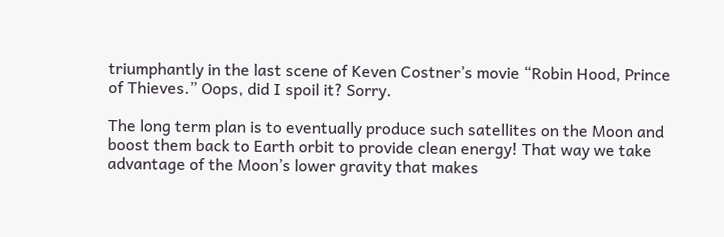triumphantly in the last scene of Keven Costner’s movie “Robin Hood, Prince of Thieves.” Oops, did I spoil it? Sorry.

The long term plan is to eventually produce such satellites on the Moon and boost them back to Earth orbit to provide clean energy! That way we take advantage of the Moon’s lower gravity that makes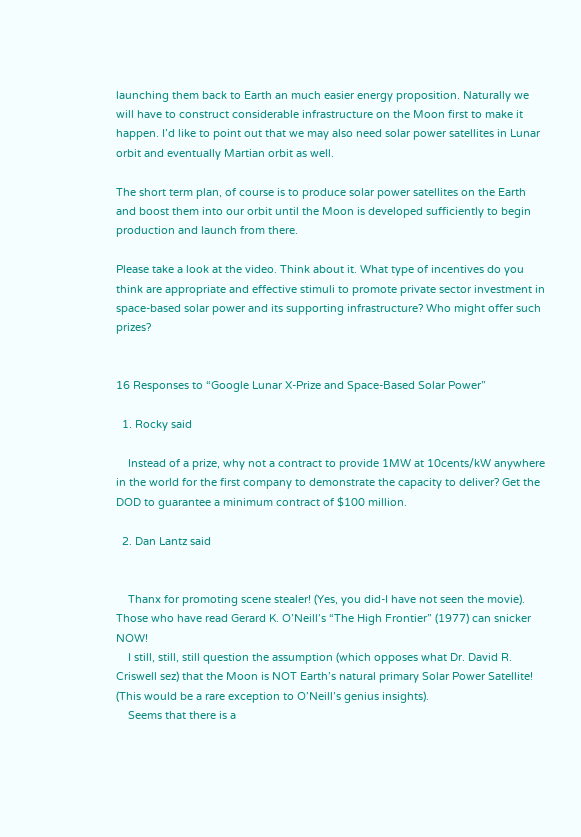launching them back to Earth an much easier energy proposition. Naturally we will have to construct considerable infrastructure on the Moon first to make it happen. I’d like to point out that we may also need solar power satellites in Lunar orbit and eventually Martian orbit as well.

The short term plan, of course is to produce solar power satellites on the Earth and boost them into our orbit until the Moon is developed sufficiently to begin production and launch from there.

Please take a look at the video. Think about it. What type of incentives do you think are appropriate and effective stimuli to promote private sector investment in space-based solar power and its supporting infrastructure? Who might offer such prizes?


16 Responses to “Google Lunar X-Prize and Space-Based Solar Power”

  1. Rocky said

    Instead of a prize, why not a contract to provide 1MW at 10cents/kW anywhere in the world for the first company to demonstrate the capacity to deliver? Get the DOD to guarantee a minimum contract of $100 million.

  2. Dan Lantz said


    Thanx for promoting scene stealer! (Yes, you did-I have not seen the movie). Those who have read Gerard K. O’Neill’s “The High Frontier” (1977) can snicker NOW!
    I still, still, still question the assumption (which opposes what Dr. David R. Criswell sez) that the Moon is NOT Earth’s natural primary Solar Power Satellite! (This would be a rare exception to O’Neill’s genius insights).
    Seems that there is a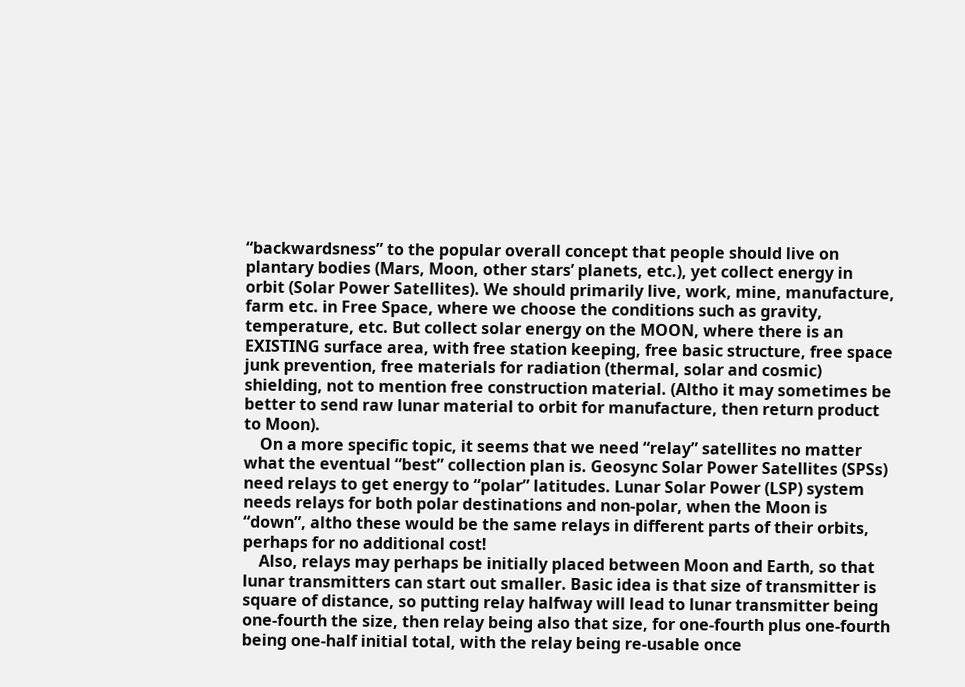“backwardsness” to the popular overall concept that people should live on plantary bodies (Mars, Moon, other stars’ planets, etc.), yet collect energy in orbit (Solar Power Satellites). We should primarily live, work, mine, manufacture, farm etc. in Free Space, where we choose the conditions such as gravity, temperature, etc. But collect solar energy on the MOON, where there is an EXISTING surface area, with free station keeping, free basic structure, free space junk prevention, free materials for radiation (thermal, solar and cosmic) shielding, not to mention free construction material. (Altho it may sometimes be better to send raw lunar material to orbit for manufacture, then return product to Moon).
    On a more specific topic, it seems that we need “relay” satellites no matter what the eventual “best” collection plan is. Geosync Solar Power Satellites (SPSs) need relays to get energy to “polar” latitudes. Lunar Solar Power (LSP) system needs relays for both polar destinations and non-polar, when the Moon is “down”, altho these would be the same relays in different parts of their orbits, perhaps for no additional cost!
    Also, relays may perhaps be initially placed between Moon and Earth, so that lunar transmitters can start out smaller. Basic idea is that size of transmitter is square of distance, so putting relay halfway will lead to lunar transmitter being one-fourth the size, then relay being also that size, for one-fourth plus one-fourth being one-half initial total, with the relay being re-usable once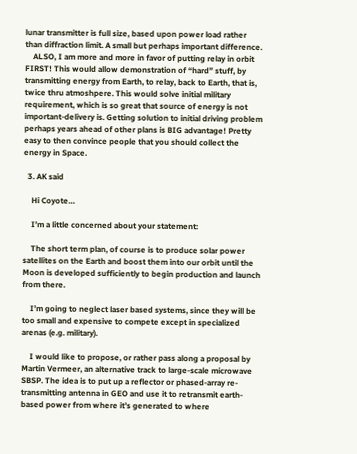lunar transmitter is full size, based upon power load rather than diffraction limit. A small but perhaps important difference.
    ALSO, I am more and more in favor of putting relay in orbit FIRST! This would allow demonstration of “hard” stuff, by transmitting energy from Earth, to relay, back to Earth, that is, twice thru atmoshpere. This would solve initial military requirement, which is so great that source of energy is not important-delivery is. Getting solution to initial driving problem perhaps years ahead of other plans is BIG advantage! Pretty easy to then convince people that you should collect the energy in Space.

  3. AK said

    Hi Coyote…

    I’m a little concerned about your statement:

    The short term plan, of course is to produce solar power satellites on the Earth and boost them into our orbit until the Moon is developed sufficiently to begin production and launch from there.

    I’m going to neglect laser based systems, since they will be too small and expensive to compete except in specialized arenas (e.g. military).

    I would like to propose, or rather pass along a proposal by Martin Vermeer, an alternative track to large-scale microwave SBSP. The idea is to put up a reflector or phased-array re-transmitting antenna in GEO and use it to retransmit earth-based power from where it’s generated to where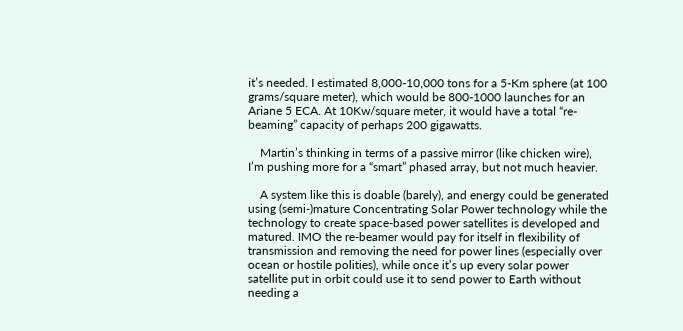it’s needed. I estimated 8,000-10,000 tons for a 5-Km sphere (at 100 grams/square meter), which would be 800-1000 launches for an Ariane 5 ECA. At 10Kw/square meter, it would have a total “re-beaming” capacity of perhaps 200 gigawatts.

    Martin’s thinking in terms of a passive mirror (like chicken wire), I’m pushing more for a “smart” phased array, but not much heavier.

    A system like this is doable (barely), and energy could be generated using (semi-)mature Concentrating Solar Power technology while the technology to create space-based power satellites is developed and matured. IMO the re-beamer would pay for itself in flexibility of transmission and removing the need for power lines (especially over ocean or hostile polities), while once it’s up every solar power satellite put in orbit could use it to send power to Earth without needing a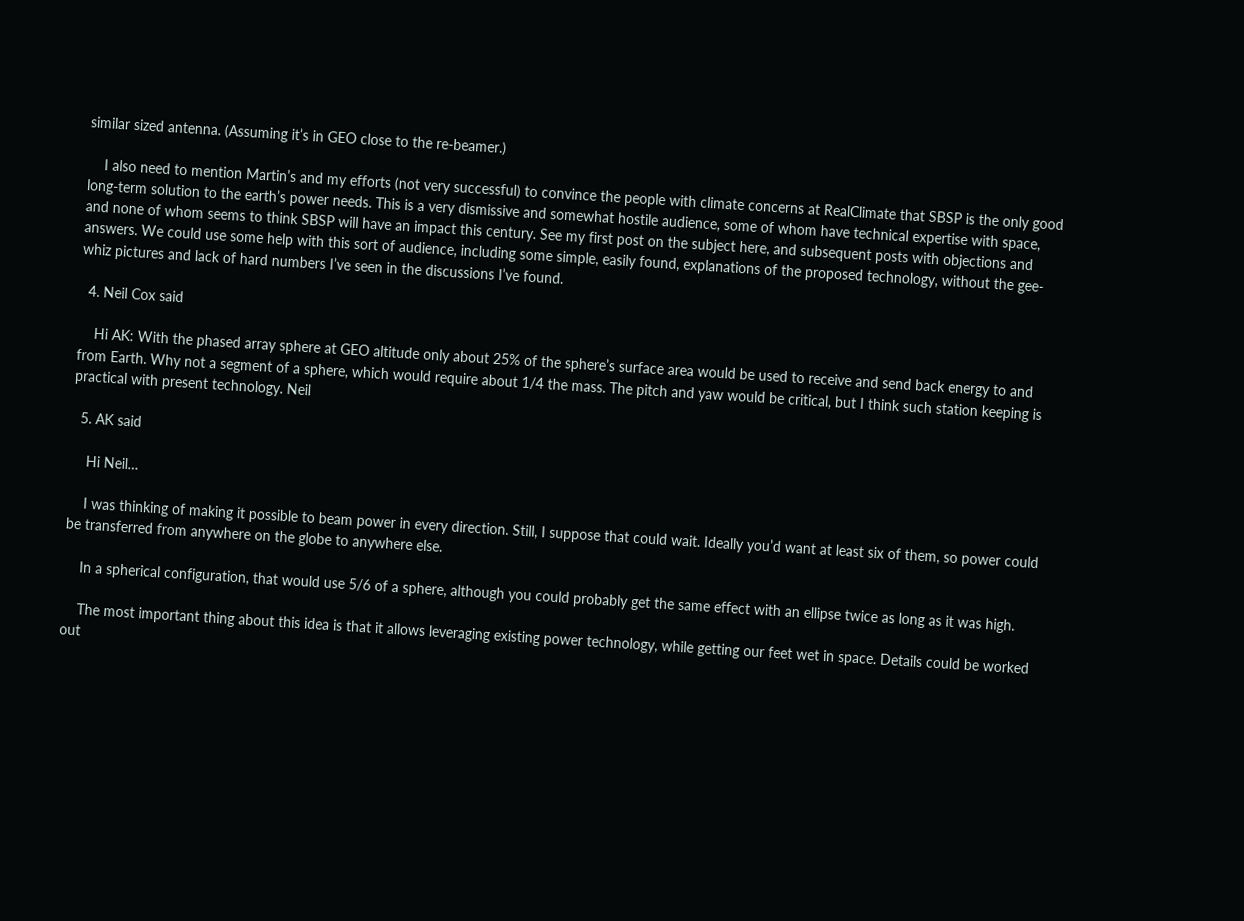similar sized antenna. (Assuming it’s in GEO close to the re-beamer.)

    I also need to mention Martin’s and my efforts (not very successful) to convince the people with climate concerns at RealClimate that SBSP is the only good long-term solution to the earth’s power needs. This is a very dismissive and somewhat hostile audience, some of whom have technical expertise with space, and none of whom seems to think SBSP will have an impact this century. See my first post on the subject here, and subsequent posts with objections and answers. We could use some help with this sort of audience, including some simple, easily found, explanations of the proposed technology, without the gee-whiz pictures and lack of hard numbers I’ve seen in the discussions I’ve found.

  4. Neil Cox said

    Hi AK: With the phased array sphere at GEO altitude only about 25% of the sphere’s surface area would be used to receive and send back energy to and from Earth. Why not a segment of a sphere, which would require about 1/4 the mass. The pitch and yaw would be critical, but I think such station keeping is practical with present technology. Neil

  5. AK said

    Hi Neil…

    I was thinking of making it possible to beam power in every direction. Still, I suppose that could wait. Ideally you’d want at least six of them, so power could be transferred from anywhere on the globe to anywhere else.

    In a spherical configuration, that would use 5/6 of a sphere, although you could probably get the same effect with an ellipse twice as long as it was high.

    The most important thing about this idea is that it allows leveraging existing power technology, while getting our feet wet in space. Details could be worked out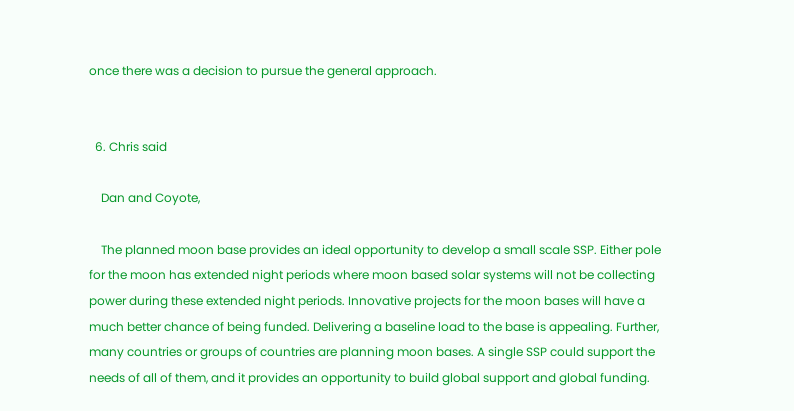once there was a decision to pursue the general approach.


  6. Chris said

    Dan and Coyote,

    The planned moon base provides an ideal opportunity to develop a small scale SSP. Either pole for the moon has extended night periods where moon based solar systems will not be collecting power during these extended night periods. Innovative projects for the moon bases will have a much better chance of being funded. Delivering a baseline load to the base is appealing. Further, many countries or groups of countries are planning moon bases. A single SSP could support the needs of all of them, and it provides an opportunity to build global support and global funding.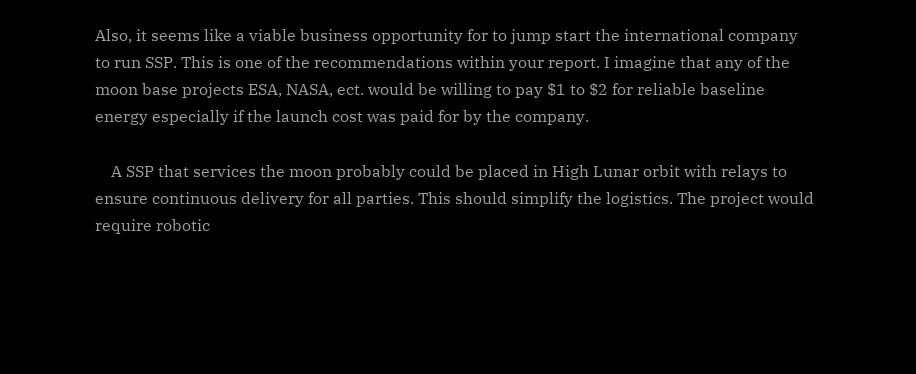Also, it seems like a viable business opportunity for to jump start the international company to run SSP. This is one of the recommendations within your report. I imagine that any of the moon base projects ESA, NASA, ect. would be willing to pay $1 to $2 for reliable baseline energy especially if the launch cost was paid for by the company.

    A SSP that services the moon probably could be placed in High Lunar orbit with relays to ensure continuous delivery for all parties. This should simplify the logistics. The project would require robotic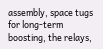assembly, space tugs for long-term boosting, the relays,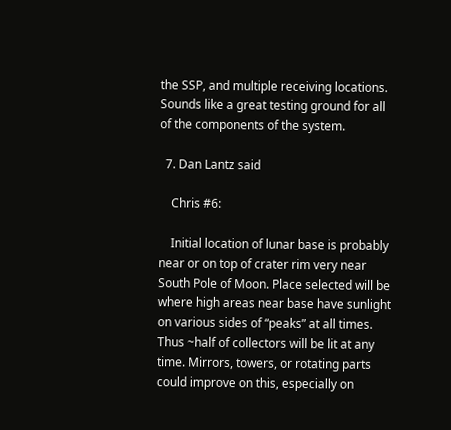the SSP, and multiple receiving locations. Sounds like a great testing ground for all of the components of the system.

  7. Dan Lantz said

    Chris #6:

    Initial location of lunar base is probably near or on top of crater rim very near South Pole of Moon. Place selected will be where high areas near base have sunlight on various sides of “peaks” at all times. Thus ~half of collectors will be lit at any time. Mirrors, towers, or rotating parts could improve on this, especially on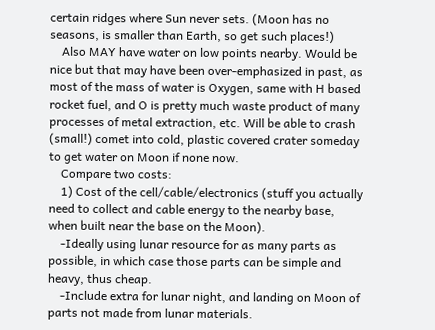certain ridges where Sun never sets. (Moon has no seasons, is smaller than Earth, so get such places!)
    Also MAY have water on low points nearby. Would be nice but that may have been over-emphasized in past, as most of the mass of water is Oxygen, same with H based rocket fuel, and O is pretty much waste product of many processes of metal extraction, etc. Will be able to crash (small!) comet into cold, plastic covered crater someday to get water on Moon if none now.
    Compare two costs:
    1) Cost of the cell/cable/electronics (stuff you actually need to collect and cable energy to the nearby base, when built near the base on the Moon).
    -Ideally using lunar resource for as many parts as possible, in which case those parts can be simple and heavy, thus cheap.
    -Include extra for lunar night, and landing on Moon of parts not made from lunar materials.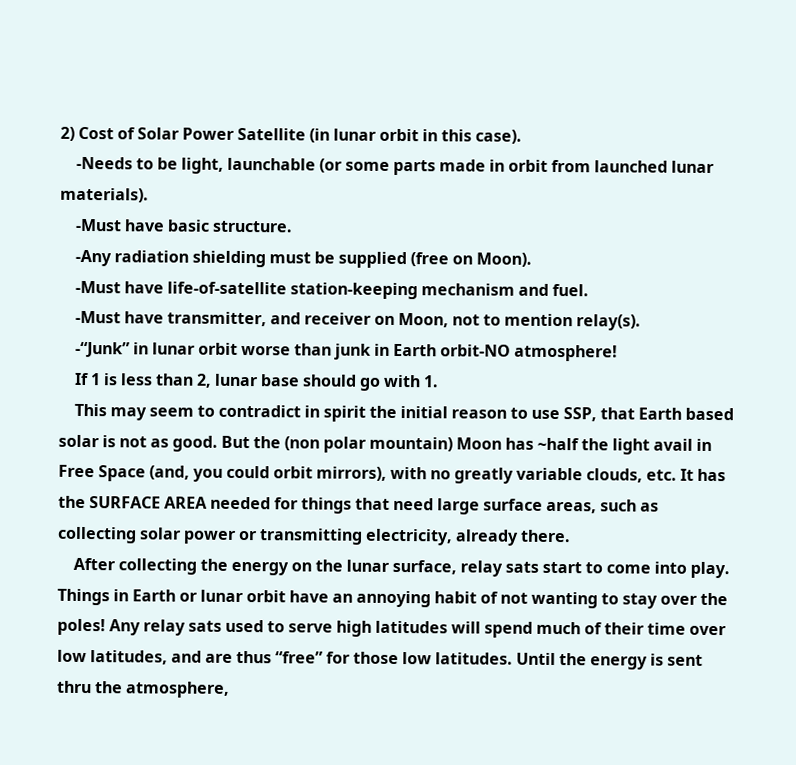2) Cost of Solar Power Satellite (in lunar orbit in this case).
    -Needs to be light, launchable (or some parts made in orbit from launched lunar materials).
    -Must have basic structure.
    -Any radiation shielding must be supplied (free on Moon).
    -Must have life-of-satellite station-keeping mechanism and fuel.
    -Must have transmitter, and receiver on Moon, not to mention relay(s).
    -“Junk” in lunar orbit worse than junk in Earth orbit-NO atmosphere!
    If 1 is less than 2, lunar base should go with 1.
    This may seem to contradict in spirit the initial reason to use SSP, that Earth based solar is not as good. But the (non polar mountain) Moon has ~half the light avail in Free Space (and, you could orbit mirrors), with no greatly variable clouds, etc. It has the SURFACE AREA needed for things that need large surface areas, such as collecting solar power or transmitting electricity, already there.
    After collecting the energy on the lunar surface, relay sats start to come into play. Things in Earth or lunar orbit have an annoying habit of not wanting to stay over the poles! Any relay sats used to serve high latitudes will spend much of their time over low latitudes, and are thus “free” for those low latitudes. Until the energy is sent thru the atmosphere,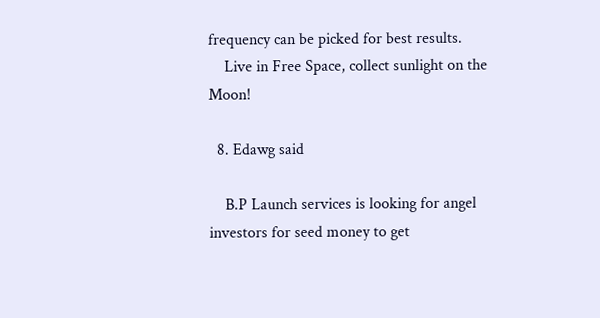frequency can be picked for best results.
    Live in Free Space, collect sunlight on the Moon!

  8. Edawg said

    B.P Launch services is looking for angel investors for seed money to get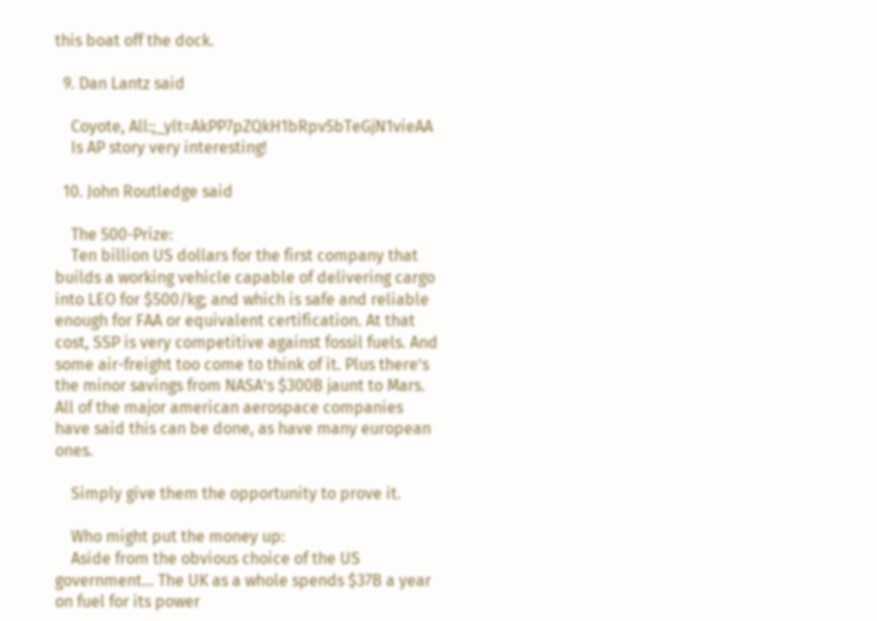this boat off the dock.

  9. Dan Lantz said

    Coyote, All:;_ylt=AkPP7pZQkH1bRpv5bTeGjN1vieAA
    Is AP story very interesting!

  10. John Routledge said

    The 500-Prize:
    Ten billion US dollars for the first company that builds a working vehicle capable of delivering cargo into LEO for $500/kg; and which is safe and reliable enough for FAA or equivalent certification. At that cost, SSP is very competitive against fossil fuels. And some air-freight too come to think of it. Plus there’s the minor savings from NASA’s $300B jaunt to Mars. All of the major american aerospace companies have said this can be done, as have many european ones.

    Simply give them the opportunity to prove it.

    Who might put the money up:
    Aside from the obvious choice of the US government… The UK as a whole spends $37B a year on fuel for its power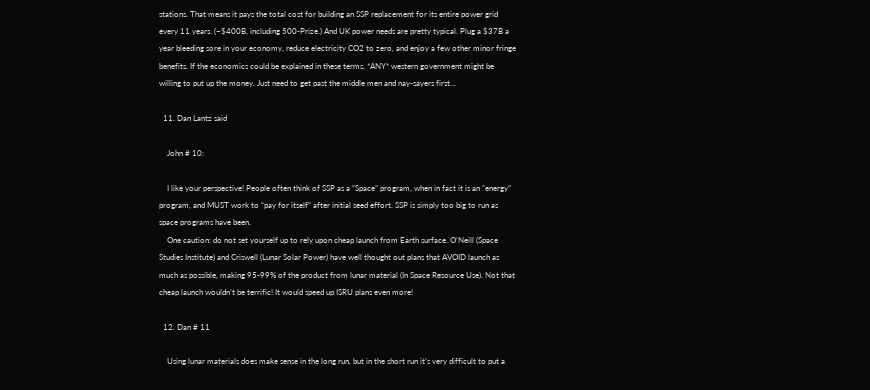stations. That means it pays the total cost for building an SSP replacement for its entire power grid every 11 years. (~$400B, including 500-Prize.) And UK power needs are pretty typical. Plug a $37B a year bleeding sore in your economy, reduce electricity CO2 to zero, and enjoy a few other minor fringe benefits. If the economics could be explained in these terms, *ANY* western government might be willing to put up the money. Just need to get past the middle men and nay-sayers first…

  11. Dan Lantz said

    John # 10:

    I like your perspective! People often think of SSP as a “Space” program, when in fact it is an “energy” program, and MUST work to “pay for itself” after initial seed effort. SSP is simply too big to run as space programs have been.
    One caution: do not set yourself up to rely upon cheap launch from Earth surface. O’Neill (Space Studies Institute) and Criswell (Lunar Solar Power) have well thought out plans that AVOID launch as much as possible, making 95-99% of the product from lunar material (In Space Resource Use). Not that cheap launch wouldn’t be terrific! It would speed up ISRU plans even more!

  12. Dan # 11

    Using lunar materials does make sense in the long run, but in the short run it’s very difficult to put a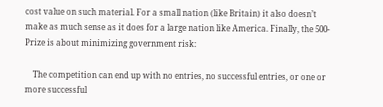cost value on such material. For a small nation (like Britain) it also doesn’t make as much sense as it does for a large nation like America. Finally, the 500-Prize is about minimizing government risk:

    The competition can end up with no entries, no successful entries, or one or more successful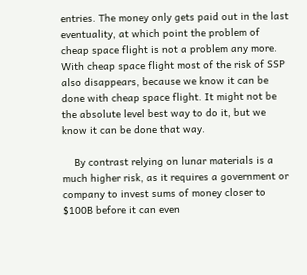entries. The money only gets paid out in the last eventuality, at which point the problem of cheap space flight is not a problem any more. With cheap space flight most of the risk of SSP also disappears, because we know it can be done with cheap space flight. It might not be the absolute level best way to do it, but we know it can be done that way.

    By contrast relying on lunar materials is a much higher risk, as it requires a government or company to invest sums of money closer to $100B before it can even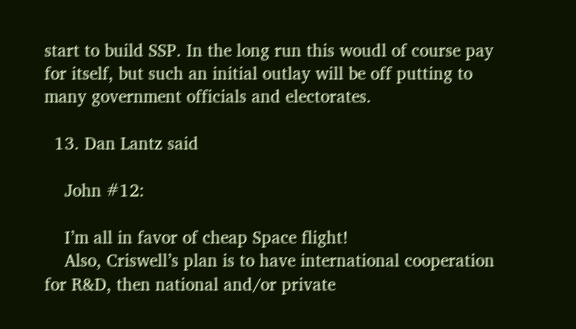start to build SSP. In the long run this woudl of course pay for itself, but such an initial outlay will be off putting to many government officials and electorates.

  13. Dan Lantz said

    John #12:

    I’m all in favor of cheap Space flight!
    Also, Criswell’s plan is to have international cooperation for R&D, then national and/or private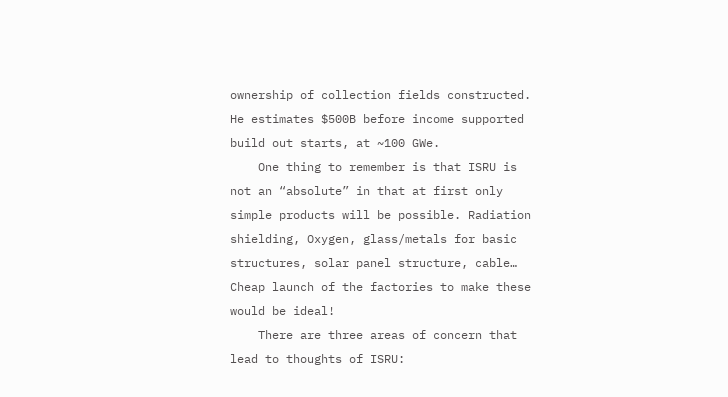ownership of collection fields constructed. He estimates $500B before income supported build out starts, at ~100 GWe.
    One thing to remember is that ISRU is not an “absolute” in that at first only simple products will be possible. Radiation shielding, Oxygen, glass/metals for basic structures, solar panel structure, cable… Cheap launch of the factories to make these would be ideal!
    There are three areas of concern that lead to thoughts of ISRU: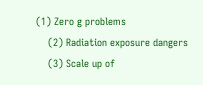(1) Zero g problems
    (2) Radiation exposure dangers
    (3) Scale up of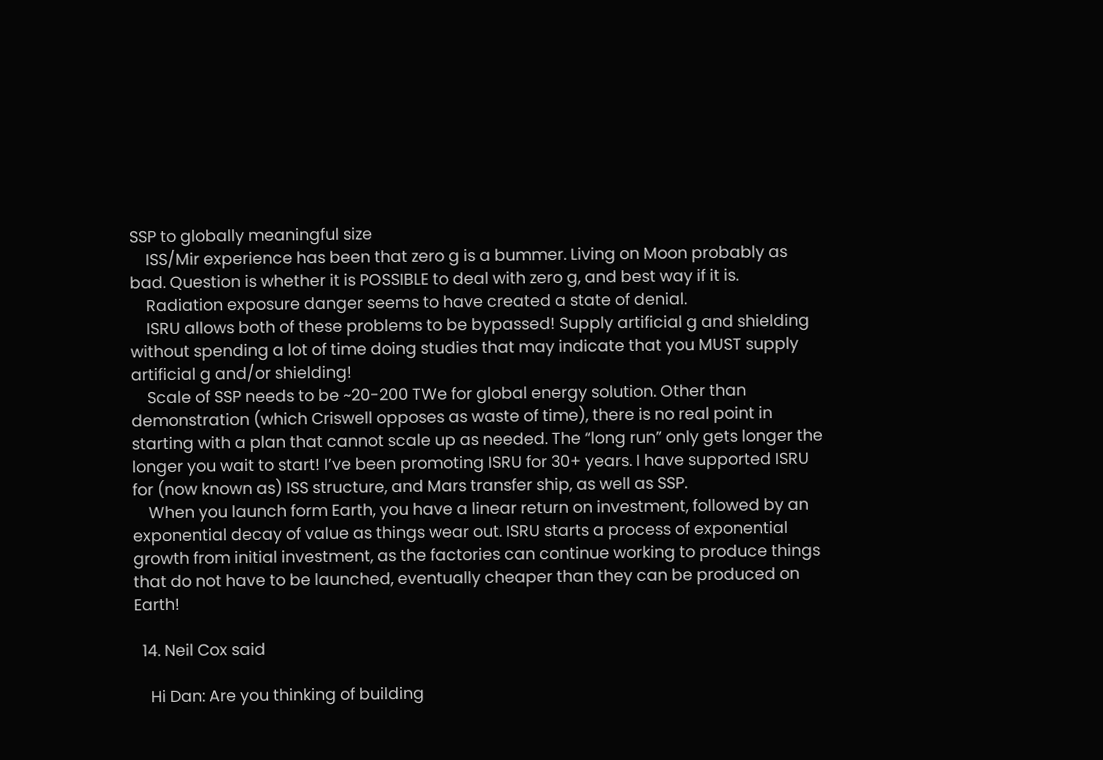SSP to globally meaningful size
    ISS/Mir experience has been that zero g is a bummer. Living on Moon probably as bad. Question is whether it is POSSIBLE to deal with zero g, and best way if it is.
    Radiation exposure danger seems to have created a state of denial.
    ISRU allows both of these problems to be bypassed! Supply artificial g and shielding without spending a lot of time doing studies that may indicate that you MUST supply artificial g and/or shielding!
    Scale of SSP needs to be ~20-200 TWe for global energy solution. Other than demonstration (which Criswell opposes as waste of time), there is no real point in starting with a plan that cannot scale up as needed. The “long run” only gets longer the longer you wait to start! I’ve been promoting ISRU for 30+ years. I have supported ISRU for (now known as) ISS structure, and Mars transfer ship, as well as SSP.
    When you launch form Earth, you have a linear return on investment, followed by an exponential decay of value as things wear out. ISRU starts a process of exponential growth from initial investment, as the factories can continue working to produce things that do not have to be launched, eventually cheaper than they can be produced on Earth!

  14. Neil Cox said

    Hi Dan: Are you thinking of building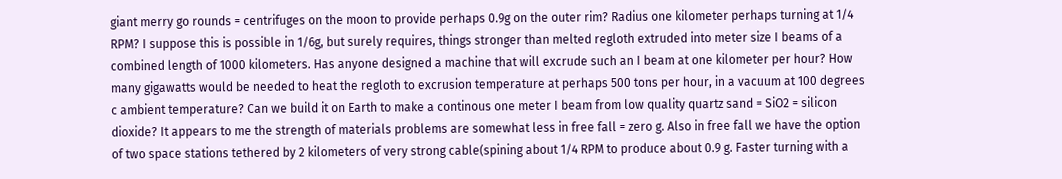giant merry go rounds = centrifuges on the moon to provide perhaps 0.9g on the outer rim? Radius one kilometer perhaps turning at 1/4 RPM? I suppose this is possible in 1/6g, but surely requires, things stronger than melted regloth extruded into meter size I beams of a combined length of 1000 kilometers. Has anyone designed a machine that will excrude such an I beam at one kilometer per hour? How many gigawatts would be needed to heat the regloth to excrusion temperature at perhaps 500 tons per hour, in a vacuum at 100 degrees c ambient temperature? Can we build it on Earth to make a continous one meter I beam from low quality quartz sand = SiO2 = silicon dioxide? It appears to me the strength of materials problems are somewhat less in free fall = zero g. Also in free fall we have the option of two space stations tethered by 2 kilometers of very strong cable(spining about 1/4 RPM to produce about 0.9 g. Faster turning with a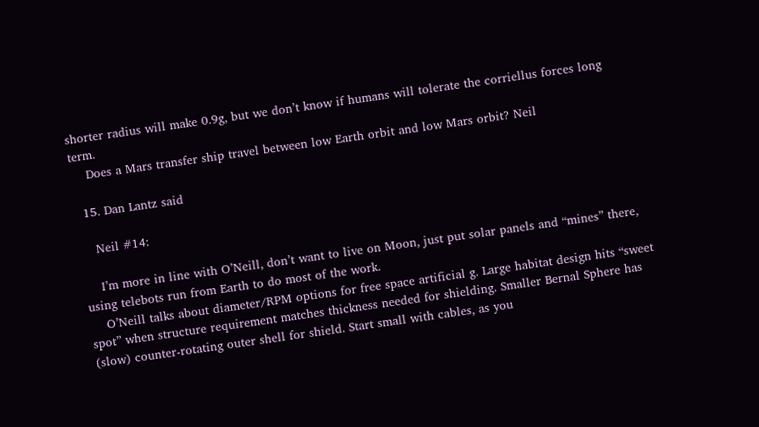shorter radius will make 0.9g, but we don’t know if humans will tolerate the corriellus forces long term.
    Does a Mars transfer ship travel between low Earth orbit and low Mars orbit? Neil

  15. Dan Lantz said

    Neil #14:

    I’m more in line with O’Neill, don’t want to live on Moon, just put solar panels and “mines” there, using telebots run from Earth to do most of the work.
    O’Neill talks about diameter/RPM options for free space artificial g. Large habitat design hits “sweet spot” when structure requirement matches thickness needed for shielding. Smaller Bernal Sphere has (slow) counter-rotating outer shell for shield. Start small with cables, as you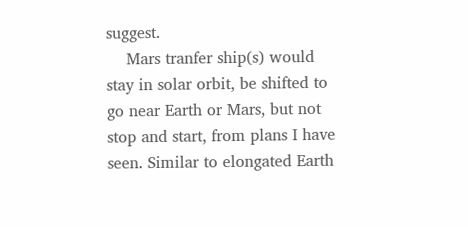suggest.
    Mars tranfer ship(s) would stay in solar orbit, be shifted to go near Earth or Mars, but not stop and start, from plans I have seen. Similar to elongated Earth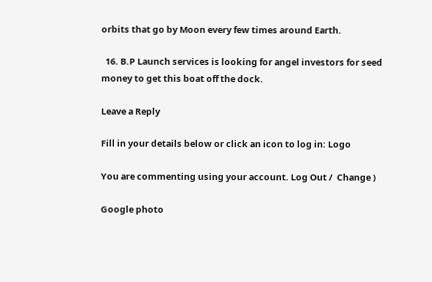orbits that go by Moon every few times around Earth.

  16. B.P Launch services is looking for angel investors for seed money to get this boat off the dock.

Leave a Reply

Fill in your details below or click an icon to log in: Logo

You are commenting using your account. Log Out /  Change )

Google photo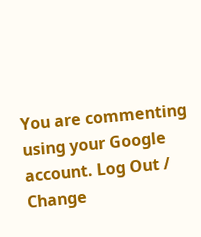You are commenting using your Google account. Log Out /  Change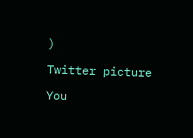)

Twitter picture

You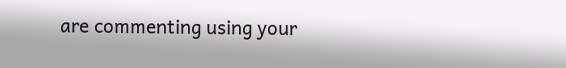are commenting using your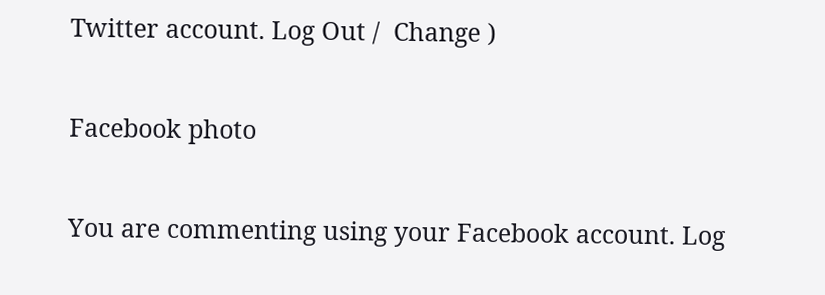Twitter account. Log Out /  Change )

Facebook photo

You are commenting using your Facebook account. Log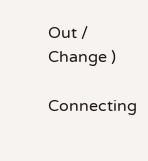Out /  Change )

Connecting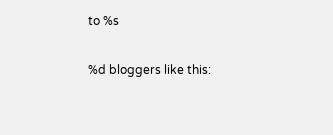to %s

%d bloggers like this: